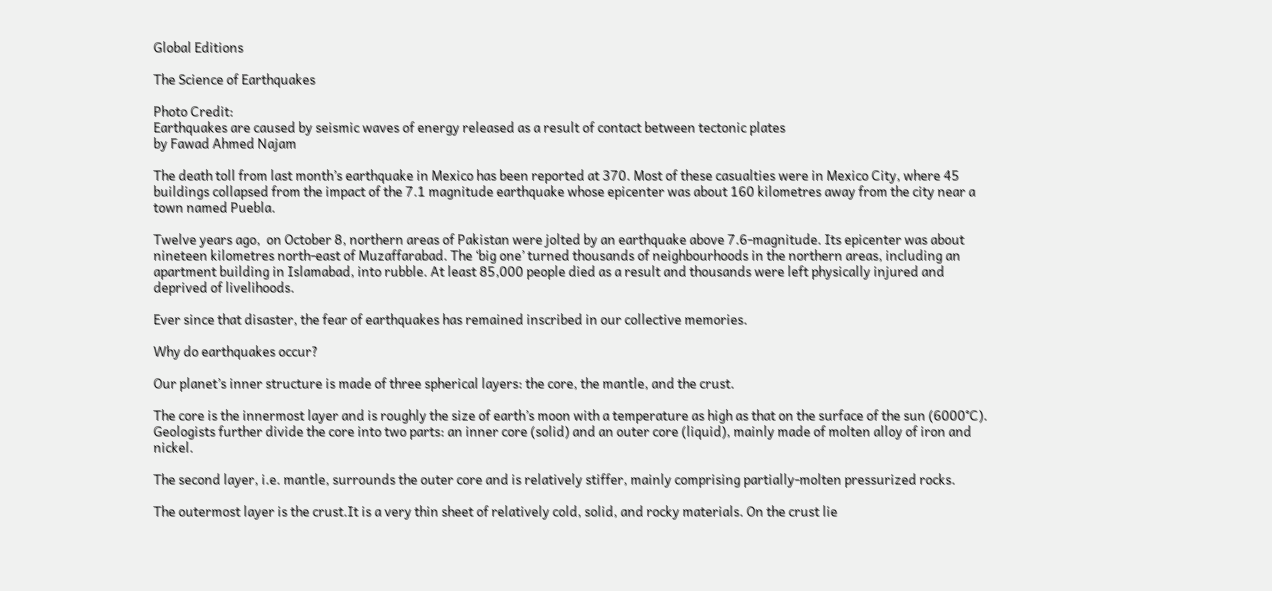Global Editions

The Science of Earthquakes

Photo Credit:
Earthquakes are caused by seismic waves of energy released as a result of contact between tectonic plates
by Fawad Ahmed Najam

The death toll from last month’s earthquake in Mexico has been reported at 370. Most of these casualties were in Mexico City, where 45 buildings collapsed from the impact of the 7.1 magnitude earthquake whose epicenter was about 160 kilometres away from the city near a town named Puebla.

Twelve years ago,  on October 8, northern areas of Pakistan were jolted by an earthquake above 7.6-magnitude. Its epicenter was about nineteen kilometres north-east of Muzaffarabad. The ‘big one’ turned thousands of neighbourhoods in the northern areas, including an apartment building in Islamabad, into rubble. At least 85,000 people died as a result and thousands were left physically injured and deprived of livelihoods.

Ever since that disaster, the fear of earthquakes has remained inscribed in our collective memories.

Why do earthquakes occur?

Our planet’s inner structure is made of three spherical layers: the core, the mantle, and the crust.

The core is the innermost layer and is roughly the size of earth’s moon with a temperature as high as that on the surface of the sun (6000°C). Geologists further divide the core into two parts: an inner core (solid) and an outer core (liquid), mainly made of molten alloy of iron and nickel.

The second layer, i.e. mantle, surrounds the outer core and is relatively stiffer, mainly comprising partially-molten pressurized rocks.

The outermost layer is the crust.It is a very thin sheet of relatively cold, solid, and rocky materials. On the crust lie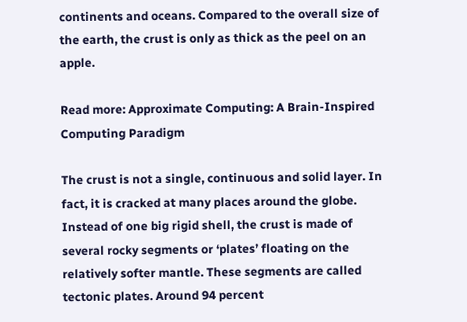continents and oceans. Compared to the overall size of the earth, the crust is only as thick as the peel on an apple.

Read more: Approximate Computing: A Brain-Inspired Computing Paradigm

The crust is not a single, continuous and solid layer. In fact, it is cracked at many places around the globe. Instead of one big rigid shell, the crust is made of several rocky segments or ‘plates’ floating on the relatively softer mantle. These segments are called tectonic plates. Around 94 percent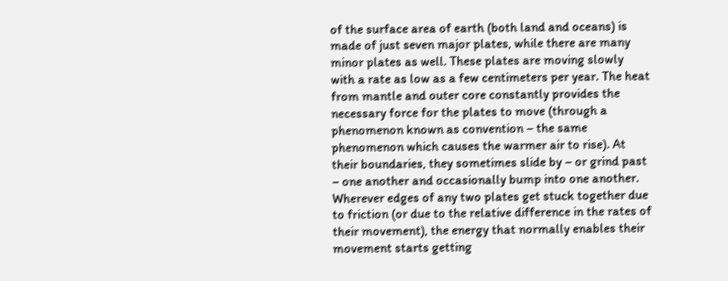of the surface area of earth (both land and oceans) is made of just seven major plates, while there are many minor plates as well. These plates are moving slowly with a rate as low as a few centimeters per year. The heat from mantle and outer core constantly provides the necessary force for the plates to move (through a phenomenon known as convention – the same phenomenon which causes the warmer air to rise). At their boundaries, they sometimes slide by – or grind past – one another and occasionally bump into one another. Wherever edges of any two plates get stuck together due to friction (or due to the relative difference in the rates of their movement), the energy that normally enables their movement starts getting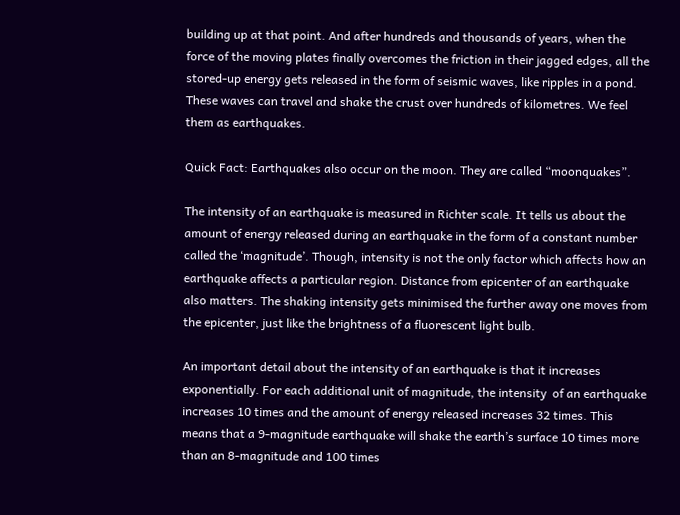building up at that point. And after hundreds and thousands of years, when the force of the moving plates finally overcomes the friction in their jagged edges, all the stored-up energy gets released in the form of seismic waves, like ripples in a pond. These waves can travel and shake the crust over hundreds of kilometres. We feel them as earthquakes.

Quick Fact: Earthquakes also occur on the moon. They are called “moonquakes”.

The intensity of an earthquake is measured in Richter scale. It tells us about the amount of energy released during an earthquake in the form of a constant number called the ‘magnitude’. Though, intensity is not the only factor which affects how an earthquake affects a particular region. Distance from epicenter of an earthquake also matters. The shaking intensity gets minimised the further away one moves from the epicenter, just like the brightness of a fluorescent light bulb.

An important detail about the intensity of an earthquake is that it increases exponentially. For each additional unit of magnitude, the intensity  of an earthquake increases 10 times and the amount of energy released increases 32 times. This means that a 9-magnitude earthquake will shake the earth’s surface 10 times more than an 8-magnitude and 100 times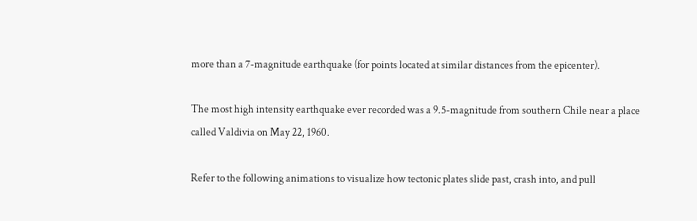more than a 7-magnitude earthquake (for points located at similar distances from the epicenter).

The most high intensity earthquake ever recorded was a 9.5-magnitude from southern Chile near a place called Valdivia on May 22, 1960.

Refer to the following animations to visualize how tectonic plates slide past, crash into, and pull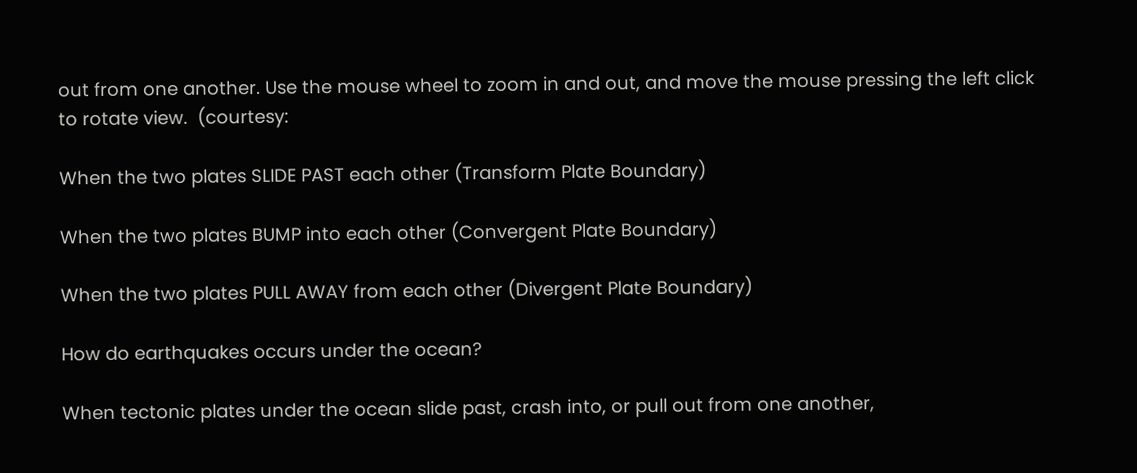out from one another. Use the mouse wheel to zoom in and out, and move the mouse pressing the left click to rotate view.  (courtesy:

When the two plates SLIDE PAST each other (Transform Plate Boundary)

When the two plates BUMP into each other (Convergent Plate Boundary)

When the two plates PULL AWAY from each other (Divergent Plate Boundary)

How do earthquakes occurs under the ocean?

When tectonic plates under the ocean slide past, crash into, or pull out from one another,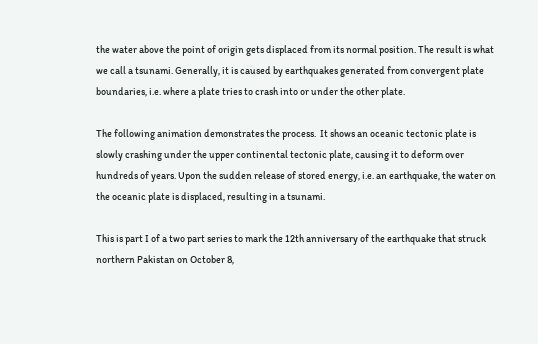the water above the point of origin gets displaced from its normal position. The result is what we call a tsunami. Generally, it is caused by earthquakes generated from convergent plate boundaries, i.e. where a plate tries to crash into or under the other plate.

The following animation demonstrates the process.  It shows an oceanic tectonic plate is slowly crashing under the upper continental tectonic plate, causing it to deform over hundreds of years. Upon the sudden release of stored energy, i.e. an earthquake, the water on the oceanic plate is displaced, resulting in a tsunami.

This is part I of a two part series to mark the 12th anniversary of the earthquake that struck northern Pakistan on October 8,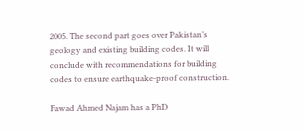2005. The second part goes over Pakistan’s geology and existing building codes. It will conclude with recommendations for building codes to ensure earthquake-proof construction.

Fawad Ahmed Najam has a PhD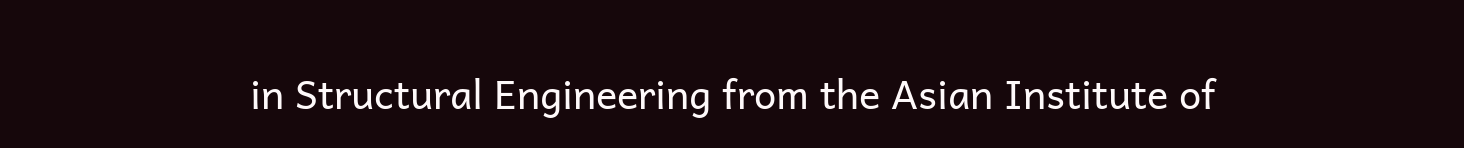in Structural Engineering from the Asian Institute of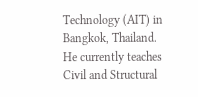Technology (AIT) in Bangkok, Thailand. He currently teaches Civil and Structural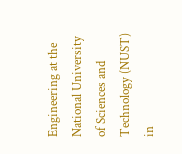Engineering at the National University of Sciences and Technology (NUST) in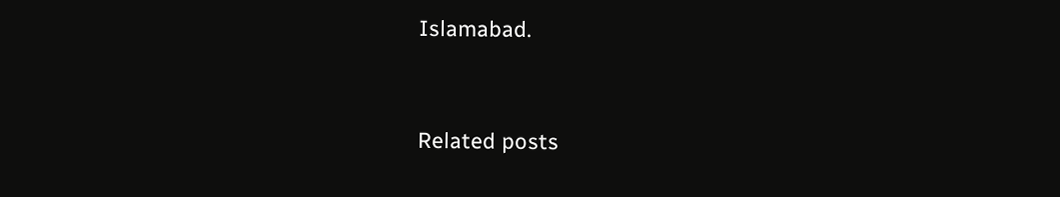Islamabad.


Related posts